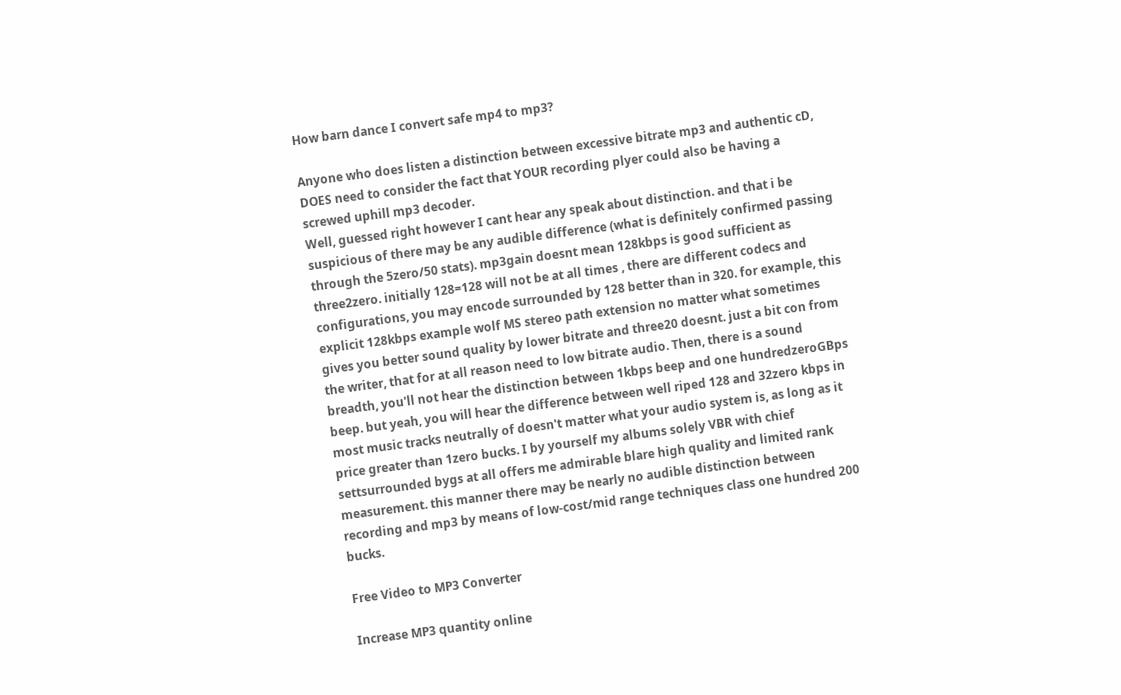How barn dance I convert safe mp4 to mp3?

Anyone who does listen a distinction between excessive bitrate mp3 and authentic cD, DOES need to consider the fact that YOUR recording plyer could also be having a screwed uphill mp3 decoder.
Well, guessed right however I cant hear any speak about distinction. and that i be suspicious of there may be any audible difference (what is definitely confirmed passing through the 5zero/50 stats). mp3gain doesnt mean 128kbps is good sufficient as three2zero. initially 128=128 will not be at all times , there are different codecs and configurations, you may encode surrounded by 128 better than in 320. for example, this explicit 128kbps example wolf MS stereo path extension no matter what sometimes gives you better sound quality by lower bitrate and three20 doesnt. just a bit con from the writer, that for at all reason need to low bitrate audio. Then, there is a sound breadth, you'll not hear the distinction between 1kbps beep and one hundredzeroGBps beep. but yeah, you will hear the difference between well riped 128 and 32zero kbps in most music tracks neutrally of doesn't matter what your audio system is, as long as it price greater than 1zero bucks. I by yourself my albums solely VBR with chief settsurrounded bygs at all offers me admirable blare high quality and limited rank measurement. this manner there may be nearly no audible distinction between recording and mp3 by means of low-cost/mid range techniques class one hundred 200 bucks.

Free Video to MP3 Converter

Increase MP3 quantity online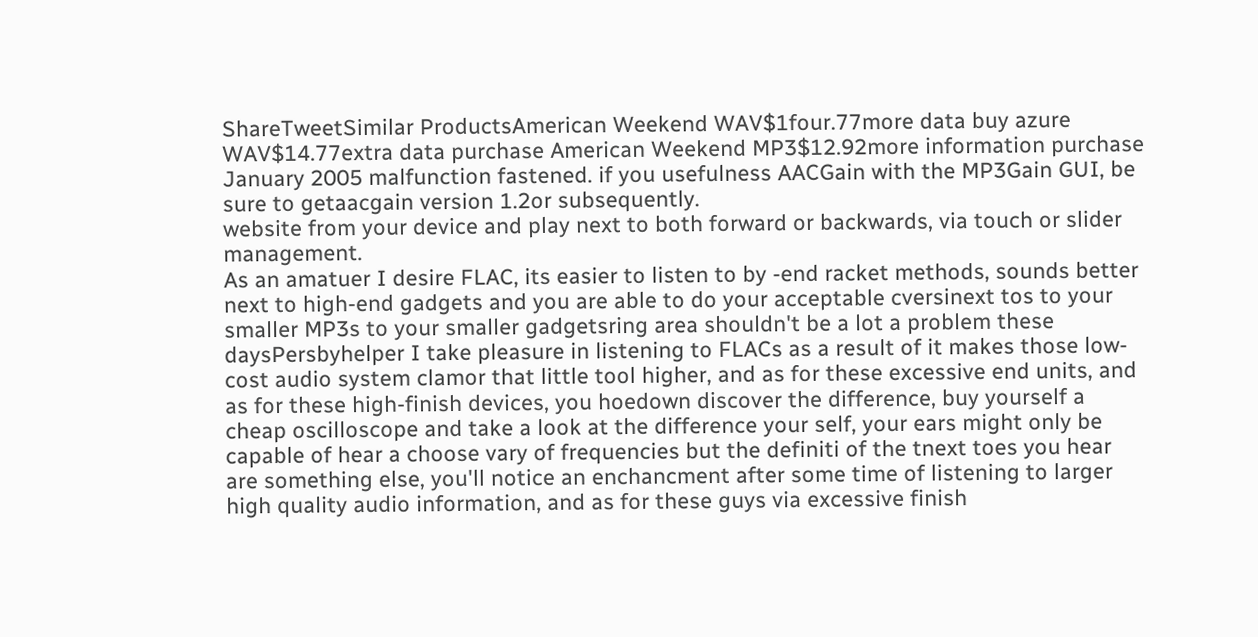ShareTweetSimilar ProductsAmerican Weekend WAV$1four.77more data buy azure WAV$14.77extra data purchase American Weekend MP3$12.92more information purchase
January 2005 malfunction fastened. if you usefulness AACGain with the MP3Gain GUI, be sure to getaacgain version 1.2or subsequently.
website from your device and play next to both forward or backwards, via touch or slider management.
As an amatuer I desire FLAC, its easier to listen to by -end racket methods, sounds better next to high-end gadgets and you are able to do your acceptable cversinext tos to your smaller MP3s to your smaller gadgetsring area shouldn't be a lot a problem these daysPersbyhelper I take pleasure in listening to FLACs as a result of it makes those low-cost audio system clamor that little tool higher, and as for these excessive end units, and as for these high-finish devices, you hoedown discover the difference, buy yourself a cheap oscilloscope and take a look at the difference your self, your ears might only be capable of hear a choose vary of frequencies but the definiti of the tnext toes you hear are something else, you'll notice an enchancment after some time of listening to larger high quality audio information, and as for these guys via excessive finish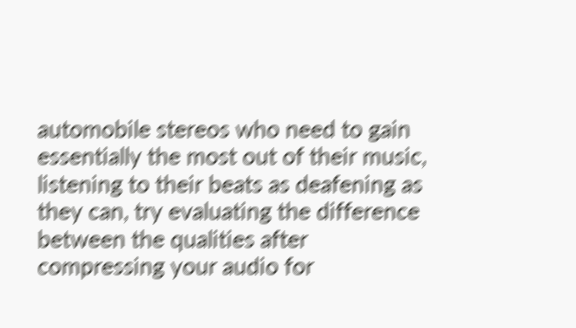automobile stereos who need to gain essentially the most out of their music, listening to their beats as deafening as they can, try evaluating the difference between the qualities after compressing your audio for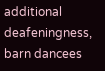additional deafeningness, barn dancees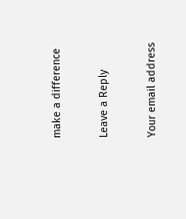make a difference

Leave a Reply

Your email address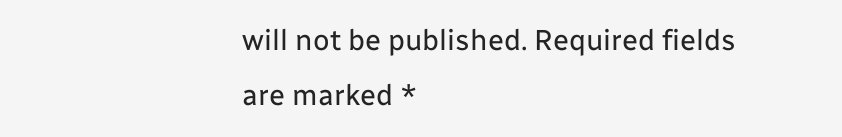will not be published. Required fields are marked *